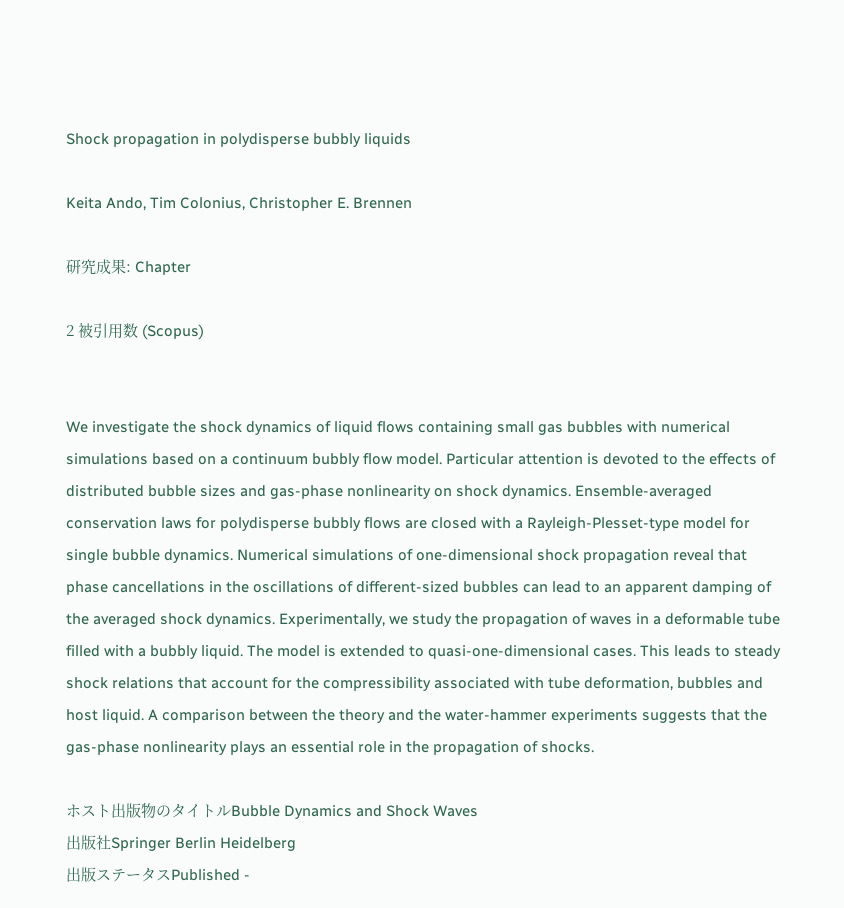Shock propagation in polydisperse bubbly liquids

Keita Ando, Tim Colonius, Christopher E. Brennen

研究成果: Chapter

2 被引用数 (Scopus)


We investigate the shock dynamics of liquid flows containing small gas bubbles with numerical simulations based on a continuum bubbly flow model. Particular attention is devoted to the effects of distributed bubble sizes and gas-phase nonlinearity on shock dynamics. Ensemble-averaged conservation laws for polydisperse bubbly flows are closed with a Rayleigh-Plesset-type model for single bubble dynamics. Numerical simulations of one-dimensional shock propagation reveal that phase cancellations in the oscillations of different-sized bubbles can lead to an apparent damping of the averaged shock dynamics. Experimentally, we study the propagation of waves in a deformable tube filled with a bubbly liquid. The model is extended to quasi-one-dimensional cases. This leads to steady shock relations that account for the compressibility associated with tube deformation, bubbles and host liquid. A comparison between the theory and the water-hammer experiments suggests that the gas-phase nonlinearity plays an essential role in the propagation of shocks.

ホスト出版物のタイトルBubble Dynamics and Shock Waves
出版社Springer Berlin Heidelberg
出版ステータスPublished -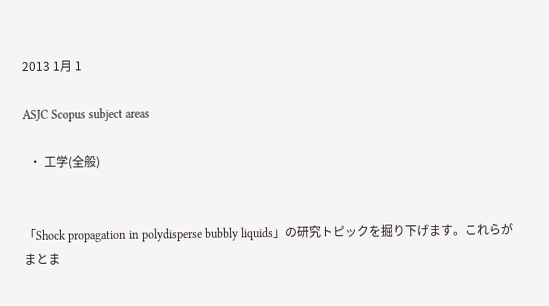2013 1月 1

ASJC Scopus subject areas

  • 工学(全般)


「Shock propagation in polydisperse bubbly liquids」の研究トピックを掘り下げます。これらがまとま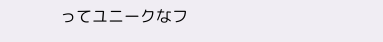ってユニークなフ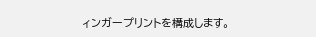ィンガープリントを構成します。